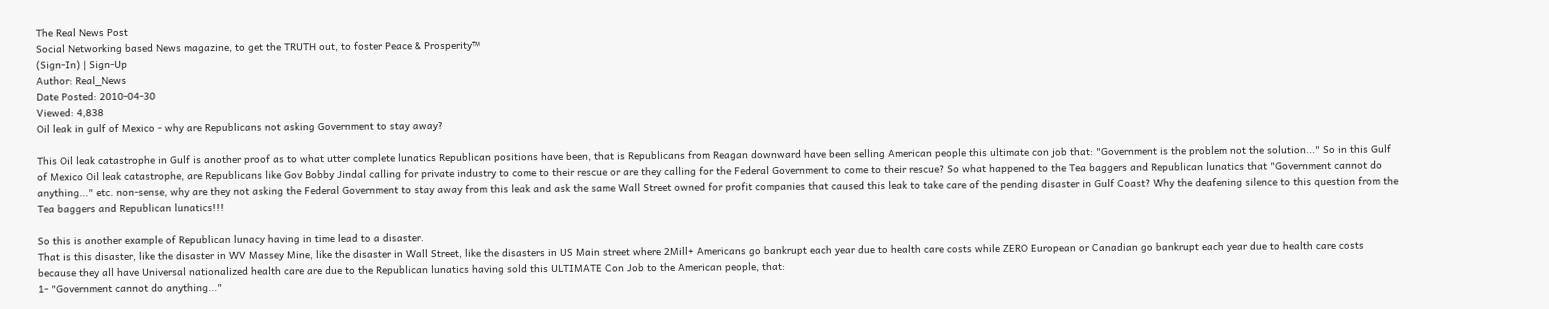The Real News Post
Social Networking based News magazine, to get the TRUTH out, to foster Peace & Prosperity™
(Sign-In) | Sign-Up
Author: Real_News
Date Posted: 2010-04-30
Viewed: 4,838
Oil leak in gulf of Mexico - why are Republicans not asking Government to stay away?

This Oil leak catastrophe in Gulf is another proof as to what utter complete lunatics Republican positions have been, that is Republicans from Reagan downward have been selling American people this ultimate con job that: "Government is the problem not the solution..." So in this Gulf of Mexico Oil leak catastrophe, are Republicans like Gov Bobby Jindal calling for private industry to come to their rescue or are they calling for the Federal Government to come to their rescue? So what happened to the Tea baggers and Republican lunatics that "Government cannot do anything..." etc. non-sense, why are they not asking the Federal Government to stay away from this leak and ask the same Wall Street owned for profit companies that caused this leak to take care of the pending disaster in Gulf Coast? Why the deafening silence to this question from the Tea baggers and Republican lunatics!!!

So this is another example of Republican lunacy having in time lead to a disaster.
That is this disaster, like the disaster in WV Massey Mine, like the disaster in Wall Street, like the disasters in US Main street where 2Mill+ Americans go bankrupt each year due to health care costs while ZERO European or Canadian go bankrupt each year due to health care costs because they all have Universal nationalized health care are due to the Republican lunatics having sold this ULTIMATE Con Job to the American people, that:
1- "Government cannot do anything..."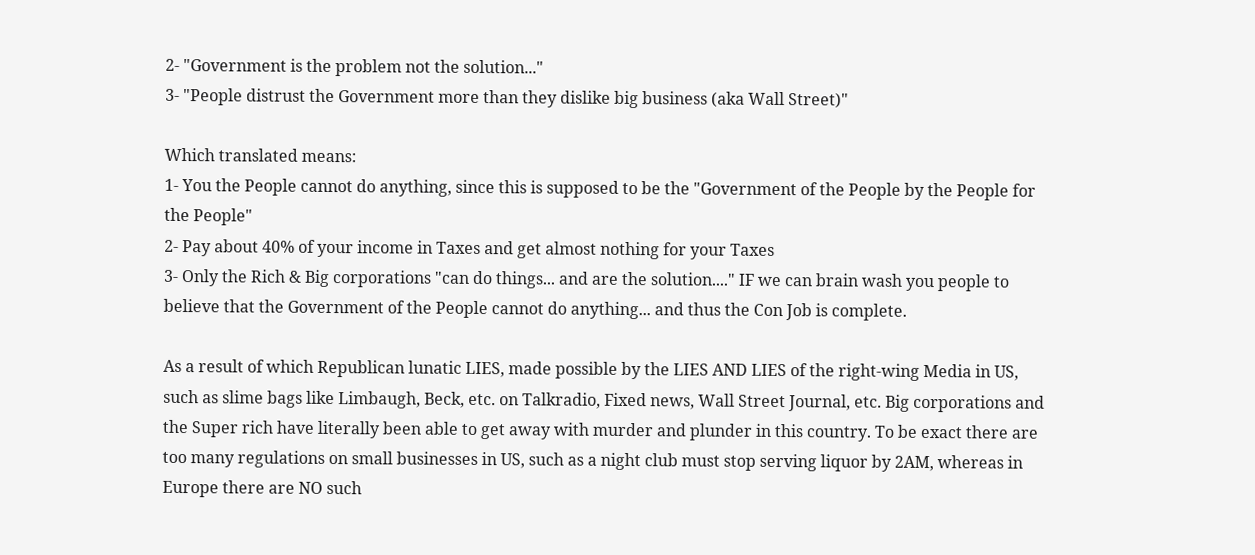2- "Government is the problem not the solution..."
3- "People distrust the Government more than they dislike big business (aka Wall Street)"

Which translated means:
1- You the People cannot do anything, since this is supposed to be the "Government of the People by the People for the People"
2- Pay about 40% of your income in Taxes and get almost nothing for your Taxes
3- Only the Rich & Big corporations "can do things... and are the solution...." IF we can brain wash you people to believe that the Government of the People cannot do anything... and thus the Con Job is complete.

As a result of which Republican lunatic LIES, made possible by the LIES AND LIES of the right-wing Media in US, such as slime bags like Limbaugh, Beck, etc. on Talkradio, Fixed news, Wall Street Journal, etc. Big corporations and the Super rich have literally been able to get away with murder and plunder in this country. To be exact there are too many regulations on small businesses in US, such as a night club must stop serving liquor by 2AM, whereas in Europe there are NO such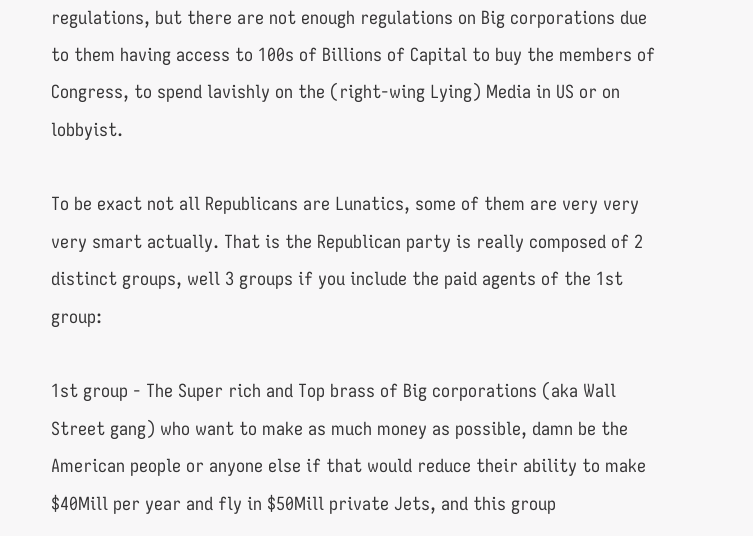regulations, but there are not enough regulations on Big corporations due to them having access to 100s of Billions of Capital to buy the members of Congress, to spend lavishly on the (right-wing Lying) Media in US or on lobbyist.

To be exact not all Republicans are Lunatics, some of them are very very very smart actually. That is the Republican party is really composed of 2 distinct groups, well 3 groups if you include the paid agents of the 1st group:

1st group - The Super rich and Top brass of Big corporations (aka Wall Street gang) who want to make as much money as possible, damn be the American people or anyone else if that would reduce their ability to make $40Mill per year and fly in $50Mill private Jets, and this group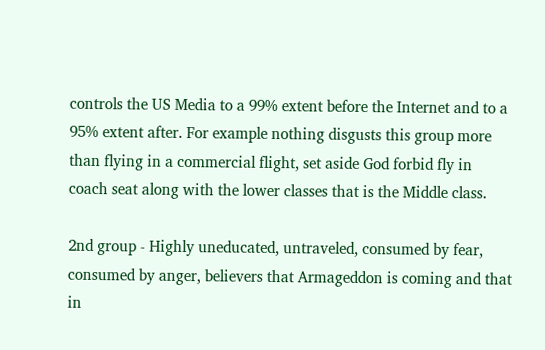controls the US Media to a 99% extent before the Internet and to a 95% extent after. For example nothing disgusts this group more than flying in a commercial flight, set aside God forbid fly in coach seat along with the lower classes that is the Middle class.

2nd group - Highly uneducated, untraveled, consumed by fear, consumed by anger, believers that Armageddon is coming and that in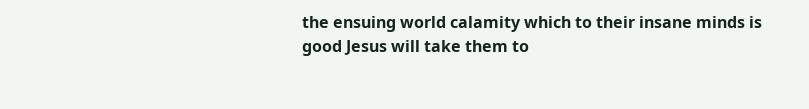the ensuing world calamity which to their insane minds is good Jesus will take them to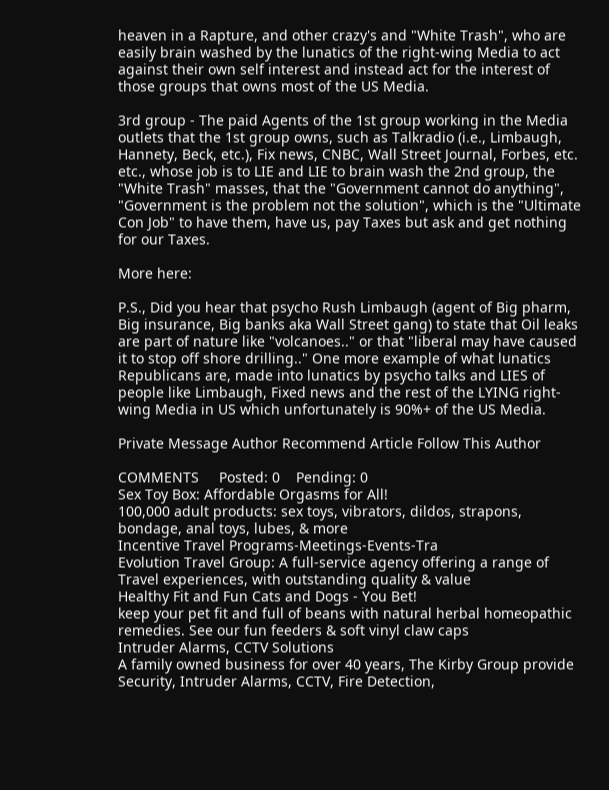heaven in a Rapture, and other crazy's and "White Trash", who are easily brain washed by the lunatics of the right-wing Media to act against their own self interest and instead act for the interest of those groups that owns most of the US Media.

3rd group - The paid Agents of the 1st group working in the Media outlets that the 1st group owns, such as Talkradio (i.e., Limbaugh, Hannety, Beck, etc.), Fix news, CNBC, Wall Street Journal, Forbes, etc. etc., whose job is to LIE and LIE to brain wash the 2nd group, the "White Trash" masses, that the "Government cannot do anything", "Government is the problem not the solution", which is the "Ultimate Con Job" to have them, have us, pay Taxes but ask and get nothing for our Taxes.

More here:

P.S., Did you hear that psycho Rush Limbaugh (agent of Big pharm, Big insurance, Big banks aka Wall Street gang) to state that Oil leaks are part of nature like "volcanoes.." or that "liberal may have caused it to stop off shore drilling.." One more example of what lunatics Republicans are, made into lunatics by psycho talks and LIES of people like Limbaugh, Fixed news and the rest of the LYING right-wing Media in US which unfortunately is 90%+ of the US Media.

Private Message Author Recommend Article Follow This Author

COMMENTS     Posted: 0    Pending: 0
Sex Toy Box: Affordable Orgasms for All!
100,000 adult products: sex toys, vibrators, dildos, strapons, bondage, anal toys, lubes, & more
Incentive Travel Programs-Meetings-Events-Tra
Evolution Travel Group: A full-service agency offering a range of Travel experiences, with outstanding quality & value
Healthy Fit and Fun Cats and Dogs - You Bet!
keep your pet fit and full of beans with natural herbal homeopathic remedies. See our fun feeders & soft vinyl claw caps
Intruder Alarms, CCTV Solutions
A family owned business for over 40 years, The Kirby Group provide Security, Intruder Alarms, CCTV, Fire Detection,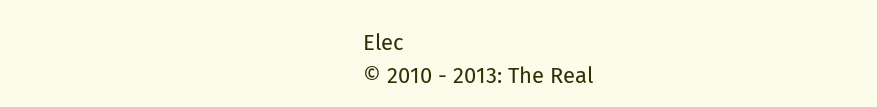Elec
© 2010 - 2013: The Real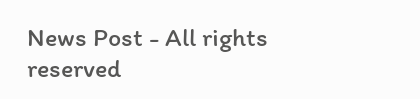News Post - All rights reserved